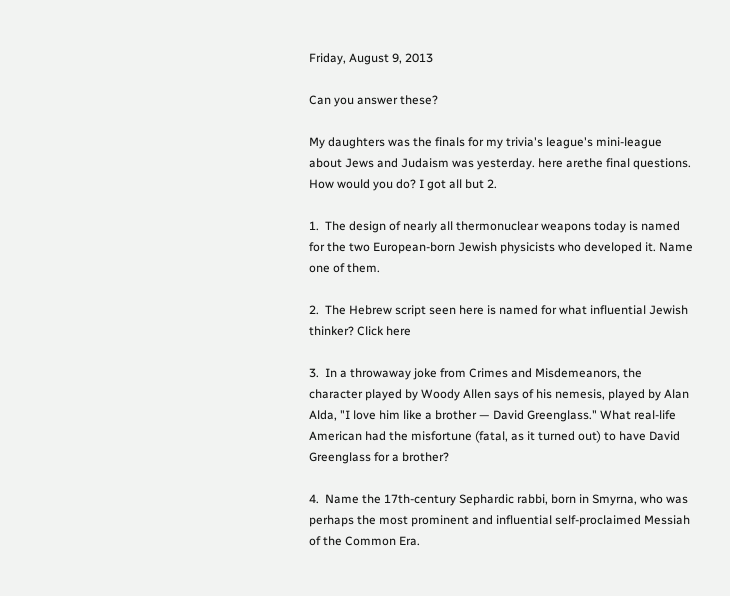Friday, August 9, 2013

Can you answer these?

My daughters was the finals for my trivia's league's mini-league about Jews and Judaism was yesterday. here arethe final questions. How would you do? I got all but 2.

1.  The design of nearly all thermonuclear weapons today is named for the two European-born Jewish physicists who developed it. Name one of them.

2.  The Hebrew script seen here is named for what influential Jewish thinker? Click here

3.  In a throwaway joke from Crimes and Misdemeanors, the character played by Woody Allen says of his nemesis, played by Alan Alda, "I love him like a brother — David Greenglass." What real-life American had the misfortune (fatal, as it turned out) to have David Greenglass for a brother?

4.  Name the 17th-century Sephardic rabbi, born in Smyrna, who was perhaps the most prominent and influential self-proclaimed Messiah of the Common Era.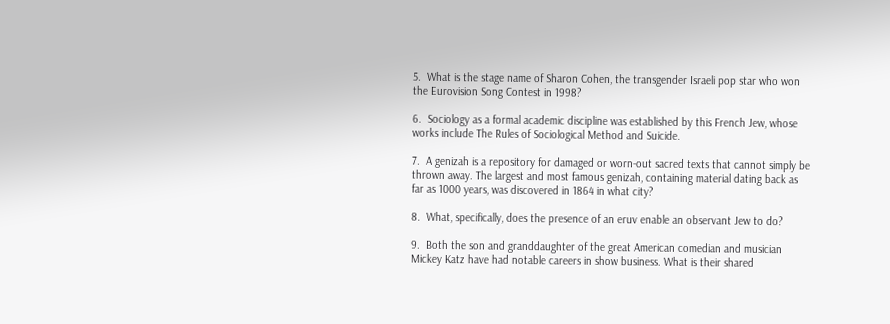5.  What is the stage name of Sharon Cohen, the transgender Israeli pop star who won the Eurovision Song Contest in 1998?

6.  Sociology as a formal academic discipline was established by this French Jew, whose works include The Rules of Sociological Method and Suicide.

7.  A genizah is a repository for damaged or worn-out sacred texts that cannot simply be thrown away. The largest and most famous genizah, containing material dating back as far as 1000 years, was discovered in 1864 in what city?

8.  What, specifically, does the presence of an eruv enable an observant Jew to do?

9.  Both the son and granddaughter of the great American comedian and musician Mickey Katz have had notable careers in show business. What is their shared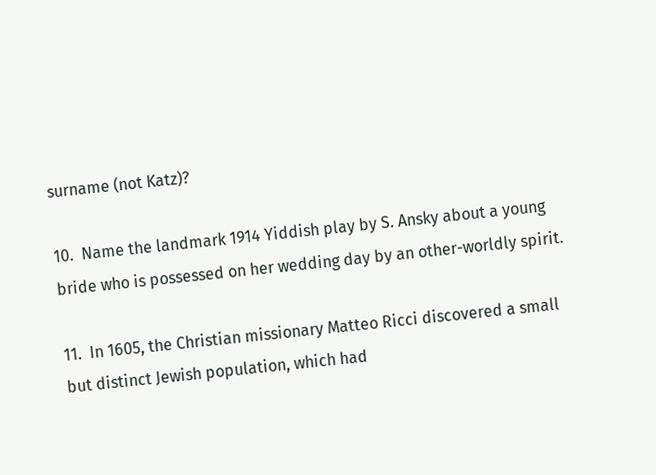surname (not Katz)?

10.  Name the landmark 1914 Yiddish play by S. Ansky about a young bride who is possessed on her wedding day by an other-worldly spirit.

11.  In 1605, the Christian missionary Matteo Ricci discovered a small but distinct Jewish population, which had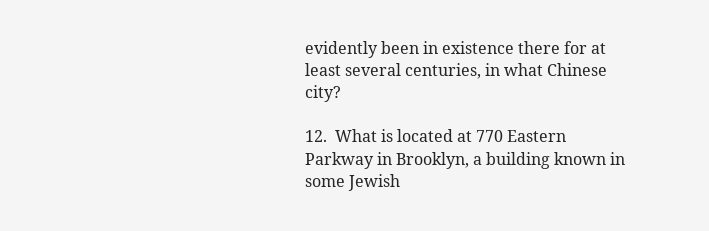evidently been in existence there for at least several centuries, in what Chinese city?

12.  What is located at 770 Eastern Parkway in Brooklyn, a building known in some Jewish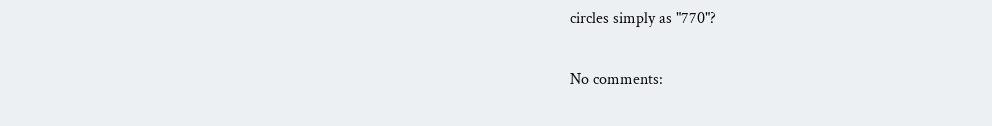circles simply as "770"?

No comments: